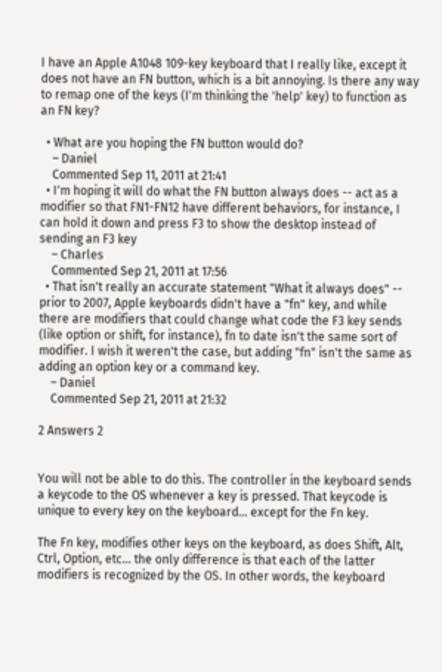I have an Apple A1048 109-key keyboard that I really like, except it does not have an FN button, which is a bit annoying. Is there any way to remap one of the keys (I'm thinking the 'help' key) to function as an FN key?

  • What are you hoping the FN button would do?
    – Daniel
    Commented Sep 11, 2011 at 21:41
  • I'm hoping it will do what the FN button always does -- act as a modifier so that FN1-FN12 have different behaviors, for instance, I can hold it down and press F3 to show the desktop instead of sending an F3 key
    – Charles
    Commented Sep 21, 2011 at 17:56
  • That isn't really an accurate statement "What it always does" -- prior to 2007, Apple keyboards didn't have a "fn" key, and while there are modifiers that could change what code the F3 key sends (like option or shift, for instance), fn to date isn't the same sort of modifier. I wish it weren't the case, but adding "fn" isn't the same as adding an option key or a command key.
    – Daniel
    Commented Sep 21, 2011 at 21:32

2 Answers 2


You will not be able to do this. The controller in the keyboard sends a keycode to the OS whenever a key is pressed. That keycode is unique to every key on the keyboard... except for the Fn key.

The Fn key, modifies other keys on the keyboard, as does Shift, Alt, Ctrl, Option, etc... the only difference is that each of the latter modifiers is recognized by the OS. In other words, the keyboard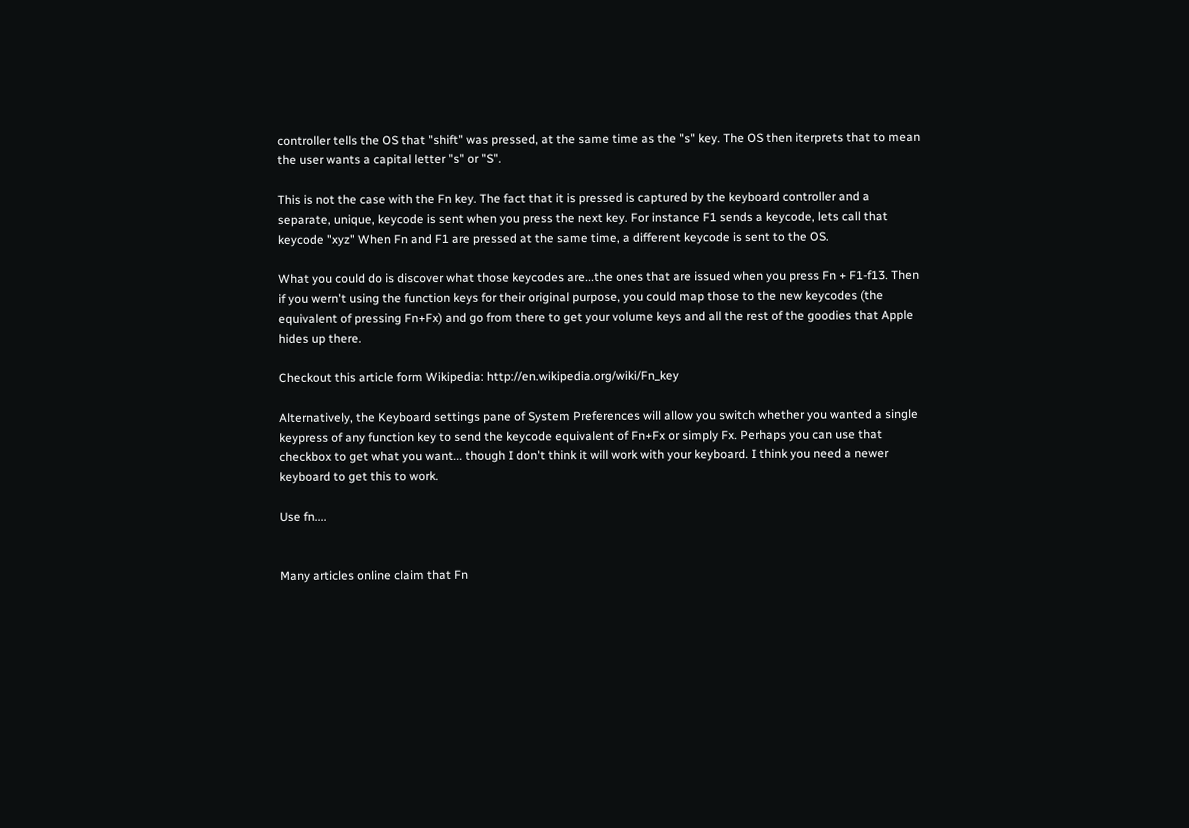controller tells the OS that "shift" was pressed, at the same time as the "s" key. The OS then iterprets that to mean the user wants a capital letter "s" or "S".

This is not the case with the Fn key. The fact that it is pressed is captured by the keyboard controller and a separate, unique, keycode is sent when you press the next key. For instance F1 sends a keycode, lets call that keycode "xyz" When Fn and F1 are pressed at the same time, a different keycode is sent to the OS.

What you could do is discover what those keycodes are...the ones that are issued when you press Fn + F1-f13. Then if you wern't using the function keys for their original purpose, you could map those to the new keycodes (the equivalent of pressing Fn+Fx) and go from there to get your volume keys and all the rest of the goodies that Apple hides up there.

Checkout this article form Wikipedia: http://en.wikipedia.org/wiki/Fn_key

Alternatively, the Keyboard settings pane of System Preferences will allow you switch whether you wanted a single keypress of any function key to send the keycode equivalent of Fn+Fx or simply Fx. Perhaps you can use that checkbox to get what you want... though I don't think it will work with your keyboard. I think you need a newer keyboard to get this to work.

Use fn....


Many articles online claim that Fn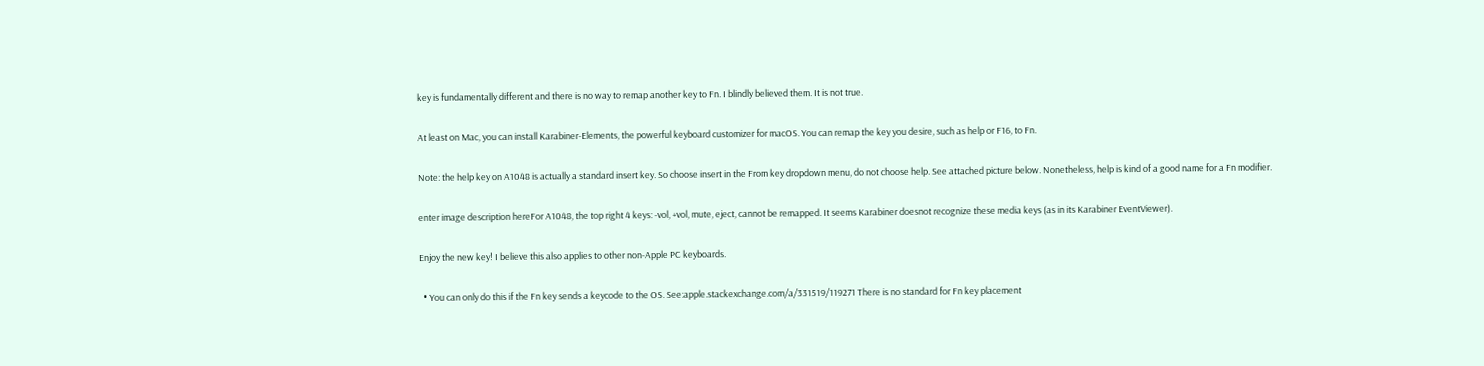key is fundamentally different and there is no way to remap another key to Fn. I blindly believed them. It is not true.

At least on Mac, you can install Karabiner-Elements, the powerful keyboard customizer for macOS. You can remap the key you desire, such as help or F16, to Fn.

Note: the help key on A1048 is actually a standard insert key. So choose insert in the From key dropdown menu, do not choose help. See attached picture below. Nonetheless, help is kind of a good name for a Fn modifier.

enter image description hereFor A1048, the top right 4 keys: -vol, +vol, mute, eject, cannot be remapped. It seems Karabiner doesnot recognize these media keys (as in its Karabiner EventViewer).

Enjoy the new key! I believe this also applies to other non-Apple PC keyboards.

  • You can only do this if the Fn key sends a keycode to the OS. See:apple.stackexchange.com/a/331519/119271 There is no standard for Fn key placement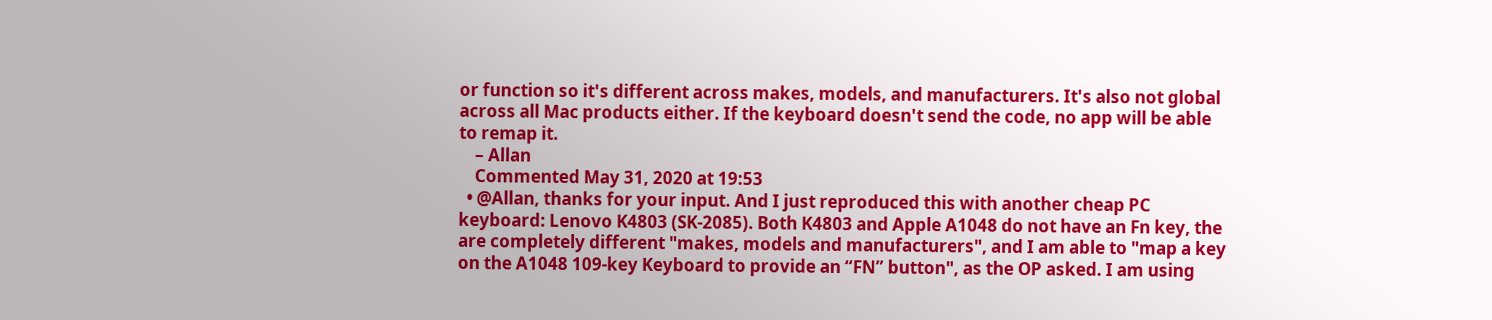or function so it's different across makes, models, and manufacturers. It's also not global across all Mac products either. If the keyboard doesn't send the code, no app will be able to remap it.
    – Allan
    Commented May 31, 2020 at 19:53
  • @Allan, thanks for your input. And I just reproduced this with another cheap PC keyboard: Lenovo K4803 (SK-2085). Both K4803 and Apple A1048 do not have an Fn key, the are completely different "makes, models and manufacturers", and I am able to "map a key on the A1048 109-key Keyboard to provide an “FN” button", as the OP asked. I am using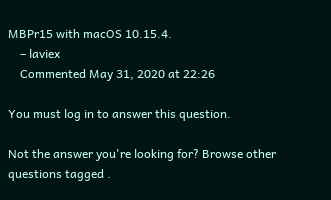MBPr15 with macOS 10.15.4.
    – laviex
    Commented May 31, 2020 at 22:26

You must log in to answer this question.

Not the answer you're looking for? Browse other questions tagged .